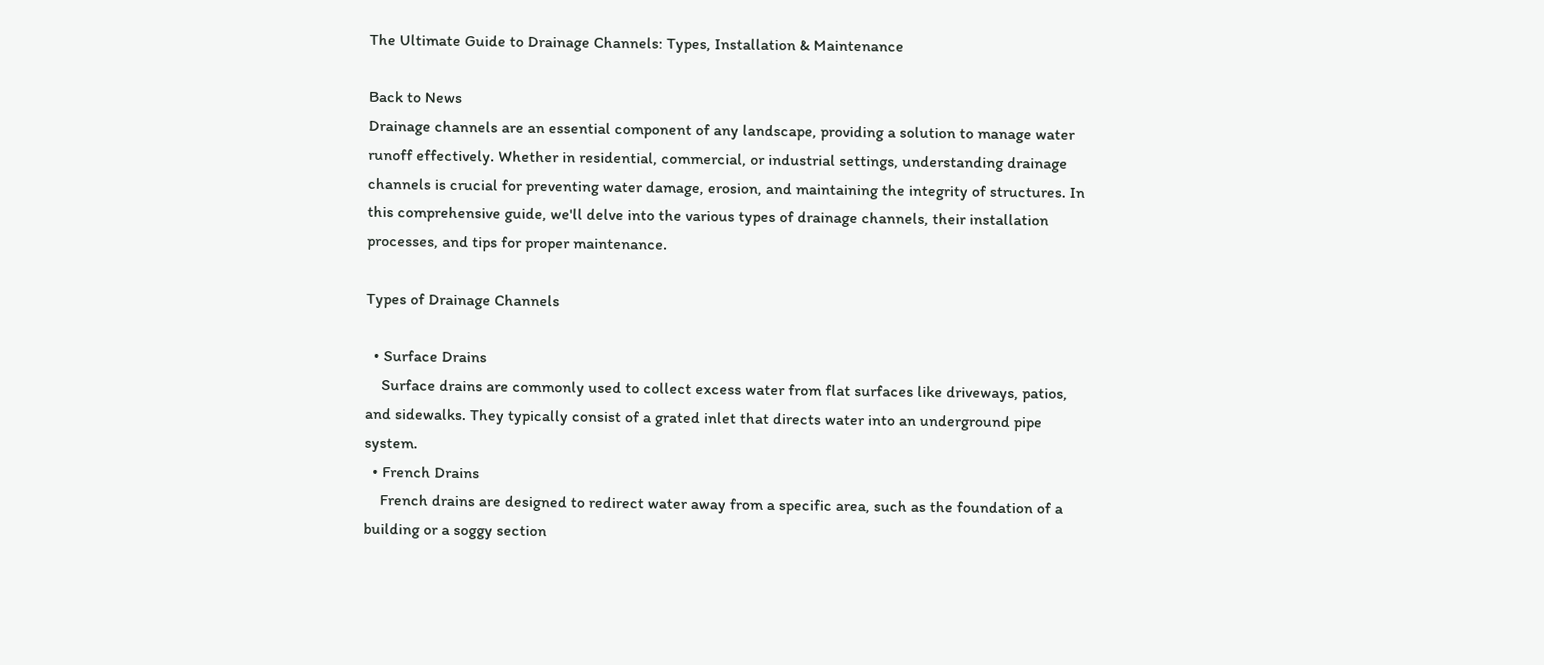The Ultimate Guide to Drainage Channels: Types, Installation & Maintenance

Back to News
Drainage channels are an essential component of any landscape, providing a solution to manage water runoff effectively. Whether in residential, commercial, or industrial settings, understanding drainage channels is crucial for preventing water damage, erosion, and maintaining the integrity of structures. In this comprehensive guide, we'll delve into the various types of drainage channels, their installation processes, and tips for proper maintenance.

Types of Drainage Channels

  • Surface Drains
    Surface drains are commonly used to collect excess water from flat surfaces like driveways, patios, and sidewalks. They typically consist of a grated inlet that directs water into an underground pipe system.
  • French Drains
    French drains are designed to redirect water away from a specific area, such as the foundation of a building or a soggy section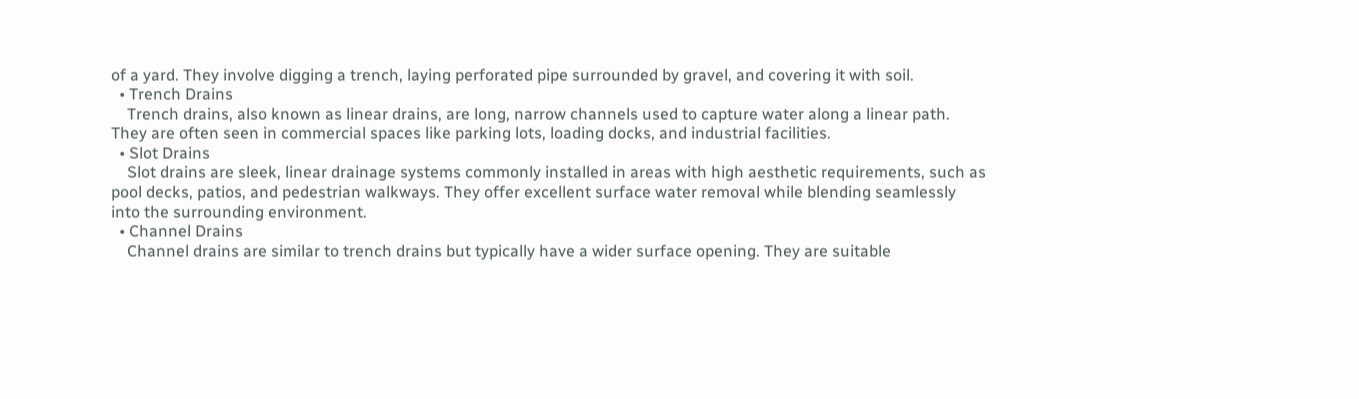of a yard. They involve digging a trench, laying perforated pipe surrounded by gravel, and covering it with soil.
  • Trench Drains
    Trench drains, also known as linear drains, are long, narrow channels used to capture water along a linear path. They are often seen in commercial spaces like parking lots, loading docks, and industrial facilities.
  • Slot Drains
    Slot drains are sleek, linear drainage systems commonly installed in areas with high aesthetic requirements, such as pool decks, patios, and pedestrian walkways. They offer excellent surface water removal while blending seamlessly into the surrounding environment.
  • Channel Drains
    Channel drains are similar to trench drains but typically have a wider surface opening. They are suitable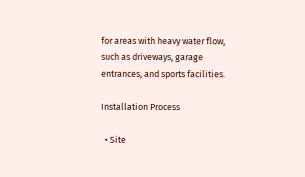for areas with heavy water flow, such as driveways, garage entrances, and sports facilities.

Installation Process

  • Site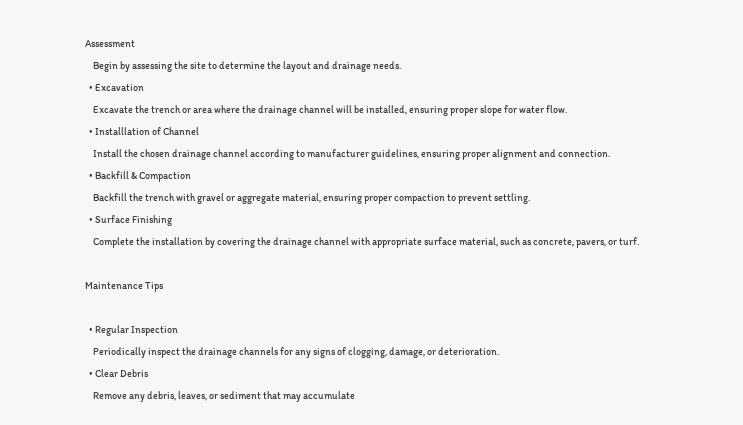Assessment
    Begin by assessing the site to determine the layout and drainage needs.
  • Excavation
    Excavate the trench or area where the drainage channel will be installed, ensuring proper slope for water flow.
  • Installlation of Channel
    Install the chosen drainage channel according to manufacturer guidelines, ensuring proper alignment and connection.
  • Backfill & Compaction
    Backfill the trench with gravel or aggregate material, ensuring proper compaction to prevent settling.
  • Surface Finishing
    Complete the installation by covering the drainage channel with appropriate surface material, such as concrete, pavers, or turf.

Maintenance Tips

  • Regular Inspection
    Periodically inspect the drainage channels for any signs of clogging, damage, or deterioration.
  • Clear Debris
    Remove any debris, leaves, or sediment that may accumulate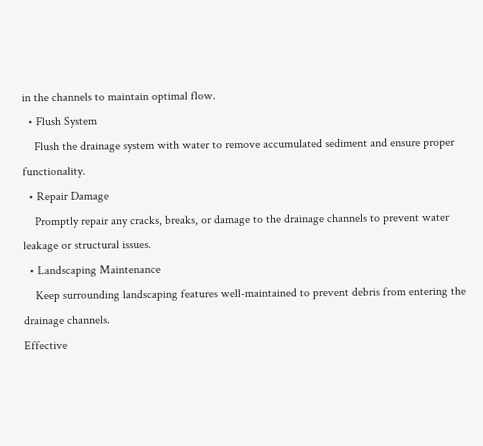in the channels to maintain optimal flow.
  • Flush System
    Flush the drainage system with water to remove accumulated sediment and ensure proper functionality.
  • Repair Damage
    Promptly repair any cracks, breaks, or damage to the drainage channels to prevent water leakage or structural issues.
  • Landscaping Maintenance
    Keep surrounding landscaping features well-maintained to prevent debris from entering the drainage channels.
Effective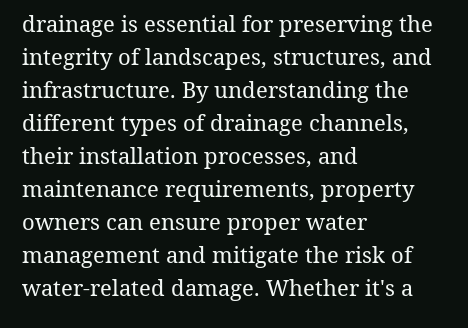drainage is essential for preserving the integrity of landscapes, structures, and infrastructure. By understanding the different types of drainage channels, their installation processes, and maintenance requirements, property owners can ensure proper water management and mitigate the risk of water-related damage. Whether it's a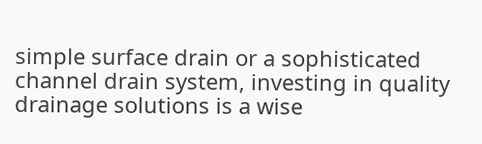simple surface drain or a sophisticated channel drain system, investing in quality drainage solutions is a wise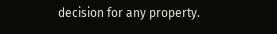decision for any property.